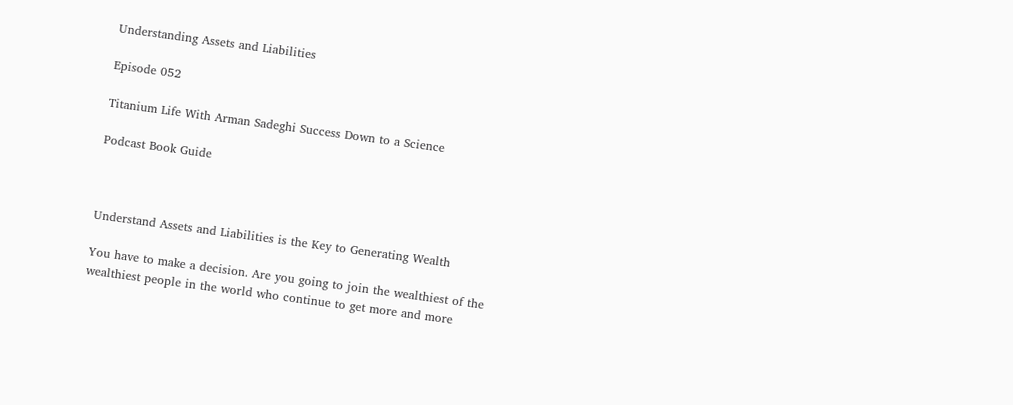Understanding Assets and Liabilities

Episode 052

Titanium Life With Arman Sadeghi Success Down to a Science

Podcast Book Guide



Understand Assets and Liabilities is the Key to Generating Wealth

You have to make a decision. Are you going to join the wealthiest of the wealthiest people in the world who continue to get more and more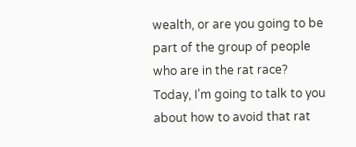wealth, or are you going to be part of the group of people who are in the rat race? Today, I’m going to talk to you about how to avoid that rat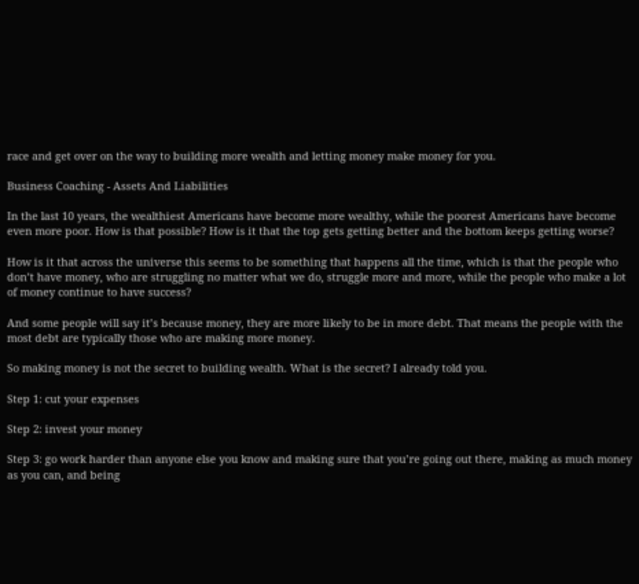race and get over on the way to building more wealth and letting money make money for you.

Business Coaching - Assets And Liabilities

In the last 10 years, the wealthiest Americans have become more wealthy, while the poorest Americans have become even more poor. How is that possible? How is it that the top gets getting better and the bottom keeps getting worse?

How is it that across the universe this seems to be something that happens all the time, which is that the people who don’t have money, who are struggling no matter what we do, struggle more and more, while the people who make a lot of money continue to have success?

And some people will say it’s because money, they are more likely to be in more debt. That means the people with the most debt are typically those who are making more money.

So making money is not the secret to building wealth. What is the secret? I already told you.

Step 1: cut your expenses

Step 2: invest your money

Step 3: go work harder than anyone else you know and making sure that you’re going out there, making as much money as you can, and being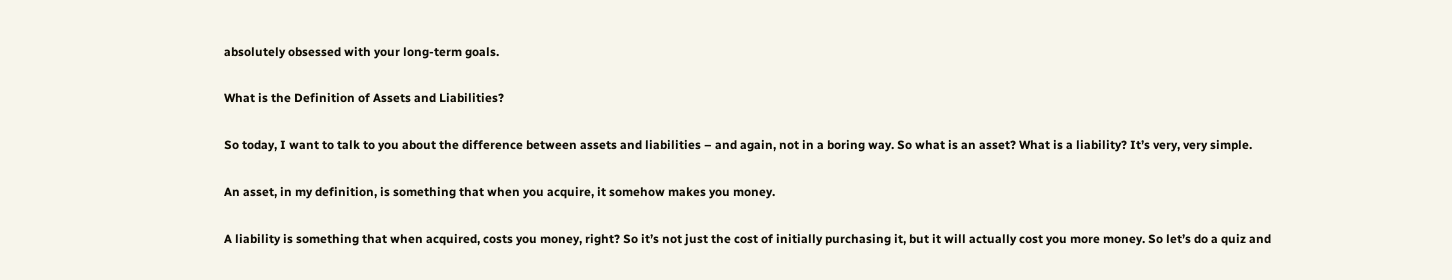absolutely obsessed with your long-term goals.

What is the Definition of Assets and Liabilities?

So today, I want to talk to you about the difference between assets and liabilities – and again, not in a boring way. So what is an asset? What is a liability? It’s very, very simple.

An asset, in my definition, is something that when you acquire, it somehow makes you money.

A liability is something that when acquired, costs you money, right? So it’s not just the cost of initially purchasing it, but it will actually cost you more money. So let’s do a quiz and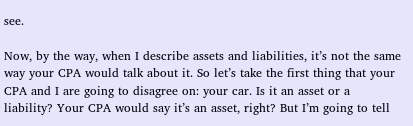see.

Now, by the way, when I describe assets and liabilities, it’s not the same way your CPA would talk about it. So let’s take the first thing that your CPA and I are going to disagree on: your car. Is it an asset or a liability? Your CPA would say it’s an asset, right? But I’m going to tell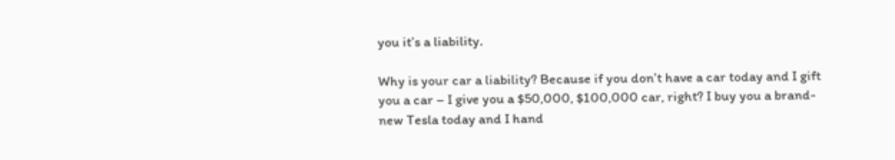you it’s a liability.

Why is your car a liability? Because if you don’t have a car today and I gift you a car – I give you a $50,000, $100,000 car, right? I buy you a brand-new Tesla today and I hand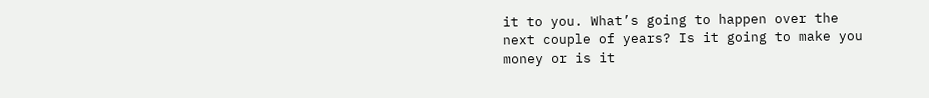it to you. What’s going to happen over the next couple of years? Is it going to make you money or is it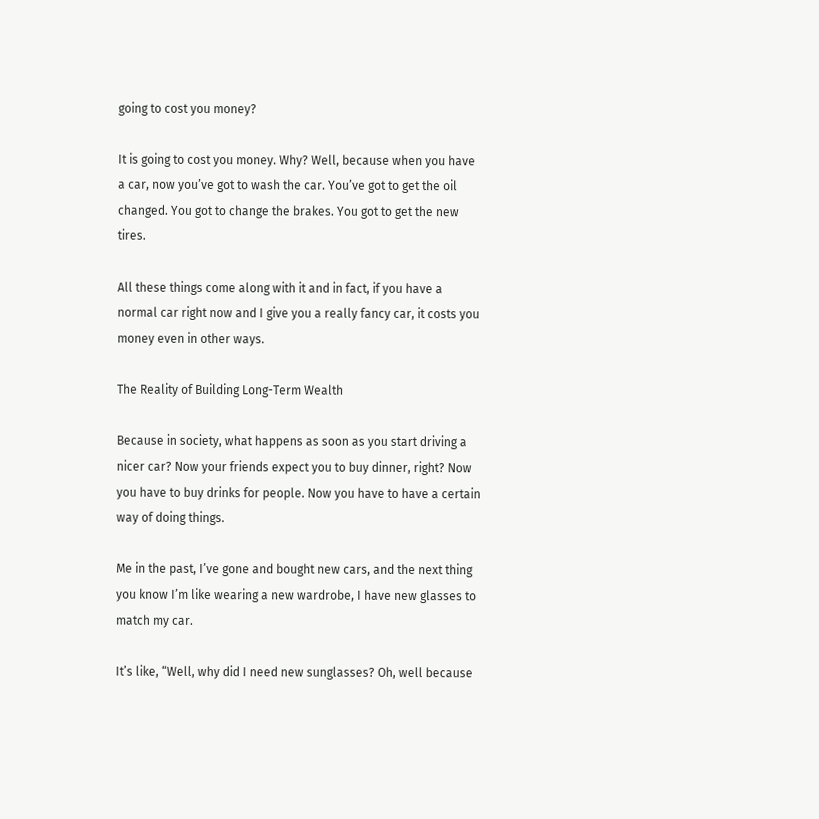going to cost you money?

It is going to cost you money. Why? Well, because when you have a car, now you’ve got to wash the car. You’ve got to get the oil changed. You got to change the brakes. You got to get the new tires.

All these things come along with it and in fact, if you have a normal car right now and I give you a really fancy car, it costs you money even in other ways.

The Reality of Building Long-Term Wealth

Because in society, what happens as soon as you start driving a nicer car? Now your friends expect you to buy dinner, right? Now you have to buy drinks for people. Now you have to have a certain way of doing things.

Me in the past, I’ve gone and bought new cars, and the next thing you know I’m like wearing a new wardrobe, I have new glasses to match my car.

It’s like, “Well, why did I need new sunglasses? Oh, well because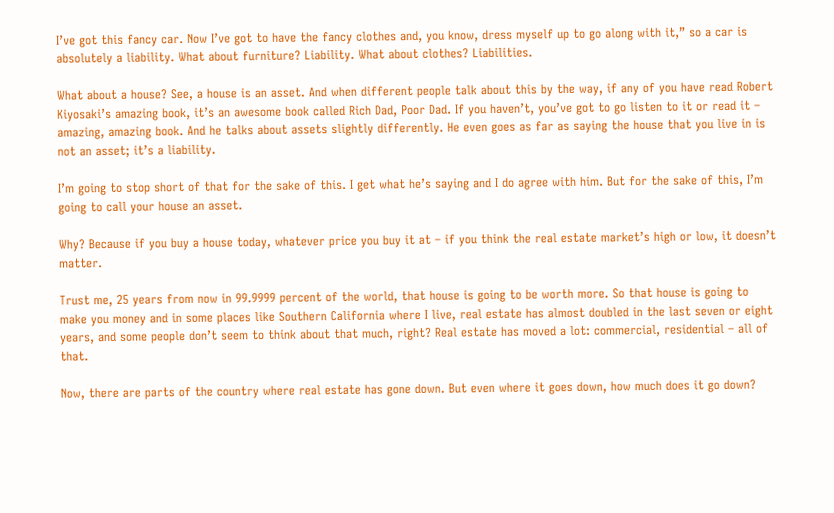I’ve got this fancy car. Now I’ve got to have the fancy clothes and, you know, dress myself up to go along with it,” so a car is absolutely a liability. What about furniture? Liability. What about clothes? Liabilities.

What about a house? See, a house is an asset. And when different people talk about this by the way, if any of you have read Robert Kiyosaki’s amazing book, it’s an awesome book called Rich Dad, Poor Dad. If you haven’t, you’ve got to go listen to it or read it – amazing, amazing book. And he talks about assets slightly differently. He even goes as far as saying the house that you live in is not an asset; it’s a liability.

I’m going to stop short of that for the sake of this. I get what he’s saying and I do agree with him. But for the sake of this, I’m going to call your house an asset.

Why? Because if you buy a house today, whatever price you buy it at – if you think the real estate market’s high or low, it doesn’t matter.

Trust me, 25 years from now in 99.9999 percent of the world, that house is going to be worth more. So that house is going to make you money and in some places like Southern California where I live, real estate has almost doubled in the last seven or eight years, and some people don’t seem to think about that much, right? Real estate has moved a lot: commercial, residential – all of that.

Now, there are parts of the country where real estate has gone down. But even where it goes down, how much does it go down?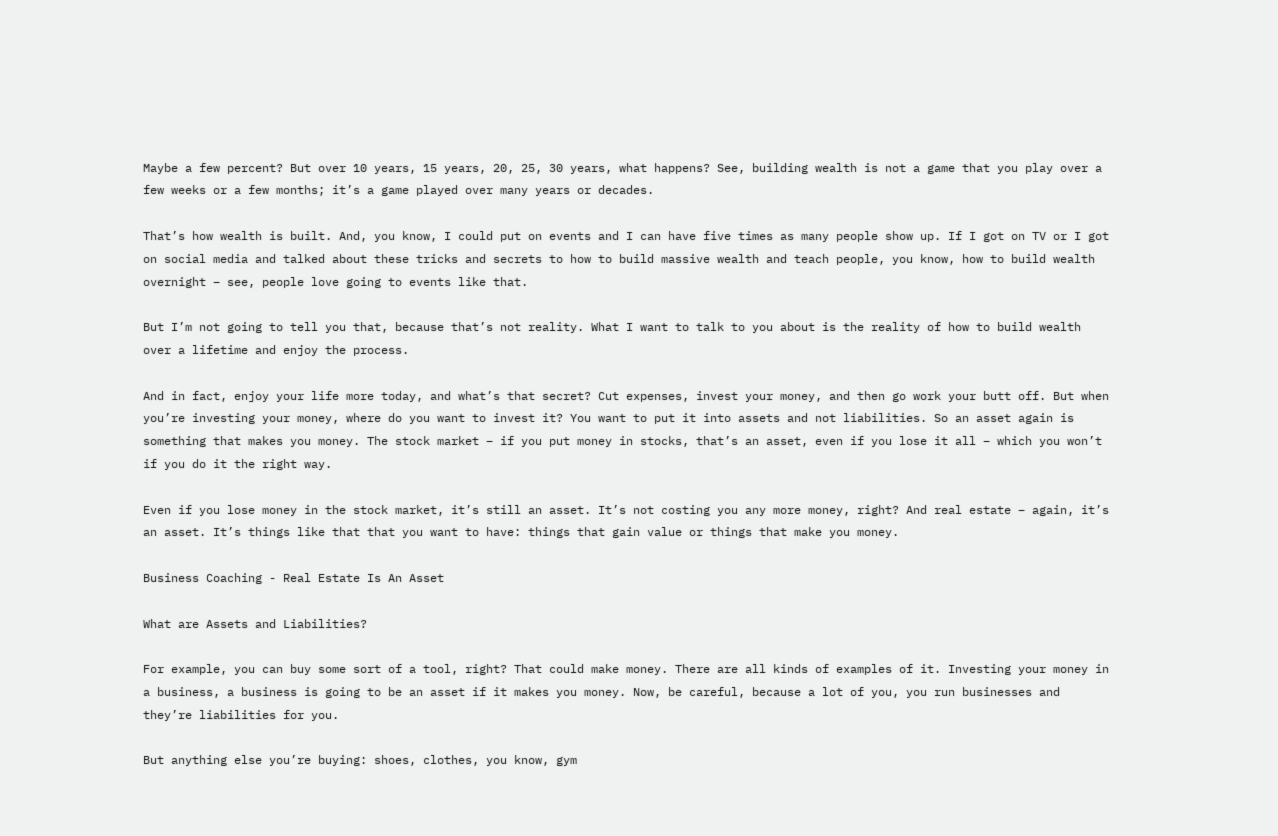Maybe a few percent? But over 10 years, 15 years, 20, 25, 30 years, what happens? See, building wealth is not a game that you play over a few weeks or a few months; it’s a game played over many years or decades.

That’s how wealth is built. And, you know, I could put on events and I can have five times as many people show up. If I got on TV or I got on social media and talked about these tricks and secrets to how to build massive wealth and teach people, you know, how to build wealth overnight – see, people love going to events like that.

But I’m not going to tell you that, because that’s not reality. What I want to talk to you about is the reality of how to build wealth over a lifetime and enjoy the process.

And in fact, enjoy your life more today, and what’s that secret? Cut expenses, invest your money, and then go work your butt off. But when you’re investing your money, where do you want to invest it? You want to put it into assets and not liabilities. So an asset again is something that makes you money. The stock market – if you put money in stocks, that’s an asset, even if you lose it all – which you won’t if you do it the right way.

Even if you lose money in the stock market, it’s still an asset. It’s not costing you any more money, right? And real estate – again, it’s an asset. It’s things like that that you want to have: things that gain value or things that make you money.

Business Coaching - Real Estate Is An Asset

What are Assets and Liabilities?

For example, you can buy some sort of a tool, right? That could make money. There are all kinds of examples of it. Investing your money in a business, a business is going to be an asset if it makes you money. Now, be careful, because a lot of you, you run businesses and they’re liabilities for you.

But anything else you’re buying: shoes, clothes, you know, gym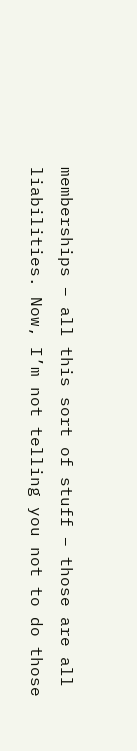memberships – all this sort of stuff – those are all liabilities. Now, I’m not telling you not to do those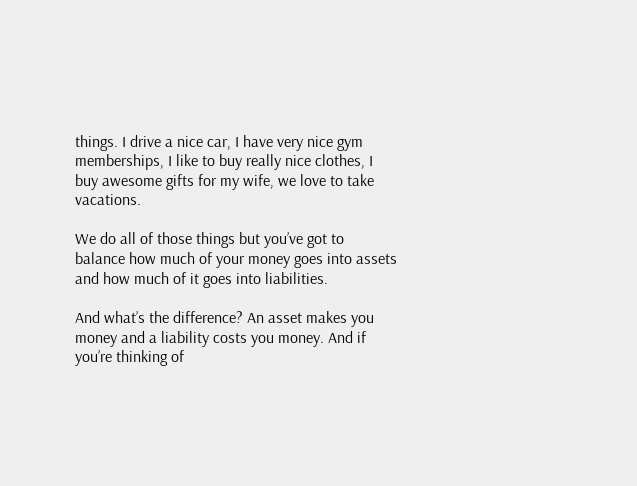things. I drive a nice car, I have very nice gym memberships, I like to buy really nice clothes, I buy awesome gifts for my wife, we love to take vacations.

We do all of those things but you’ve got to balance how much of your money goes into assets and how much of it goes into liabilities.

And what’s the difference? An asset makes you money and a liability costs you money. And if you’re thinking of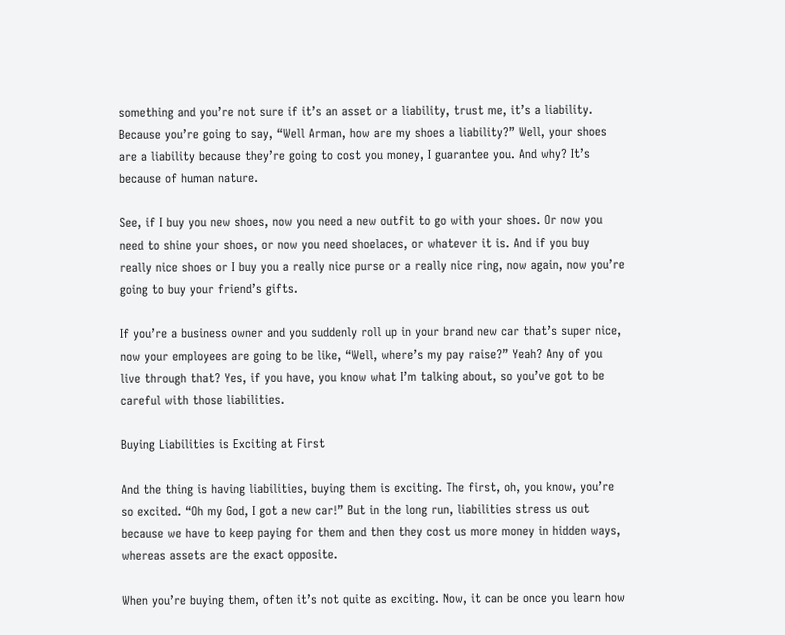something and you’re not sure if it’s an asset or a liability, trust me, it’s a liability. Because you’re going to say, “Well Arman, how are my shoes a liability?” Well, your shoes are a liability because they’re going to cost you money, I guarantee you. And why? It’s because of human nature.

See, if I buy you new shoes, now you need a new outfit to go with your shoes. Or now you need to shine your shoes, or now you need shoelaces, or whatever it is. And if you buy really nice shoes or I buy you a really nice purse or a really nice ring, now again, now you’re going to buy your friend’s gifts.

If you’re a business owner and you suddenly roll up in your brand new car that’s super nice, now your employees are going to be like, “Well, where’s my pay raise?” Yeah? Any of you live through that? Yes, if you have, you know what I’m talking about, so you’ve got to be careful with those liabilities.

Buying Liabilities is Exciting at First

And the thing is having liabilities, buying them is exciting. The first, oh, you know, you’re so excited. “Oh my God, I got a new car!” But in the long run, liabilities stress us out because we have to keep paying for them and then they cost us more money in hidden ways, whereas assets are the exact opposite.

When you’re buying them, often it’s not quite as exciting. Now, it can be once you learn how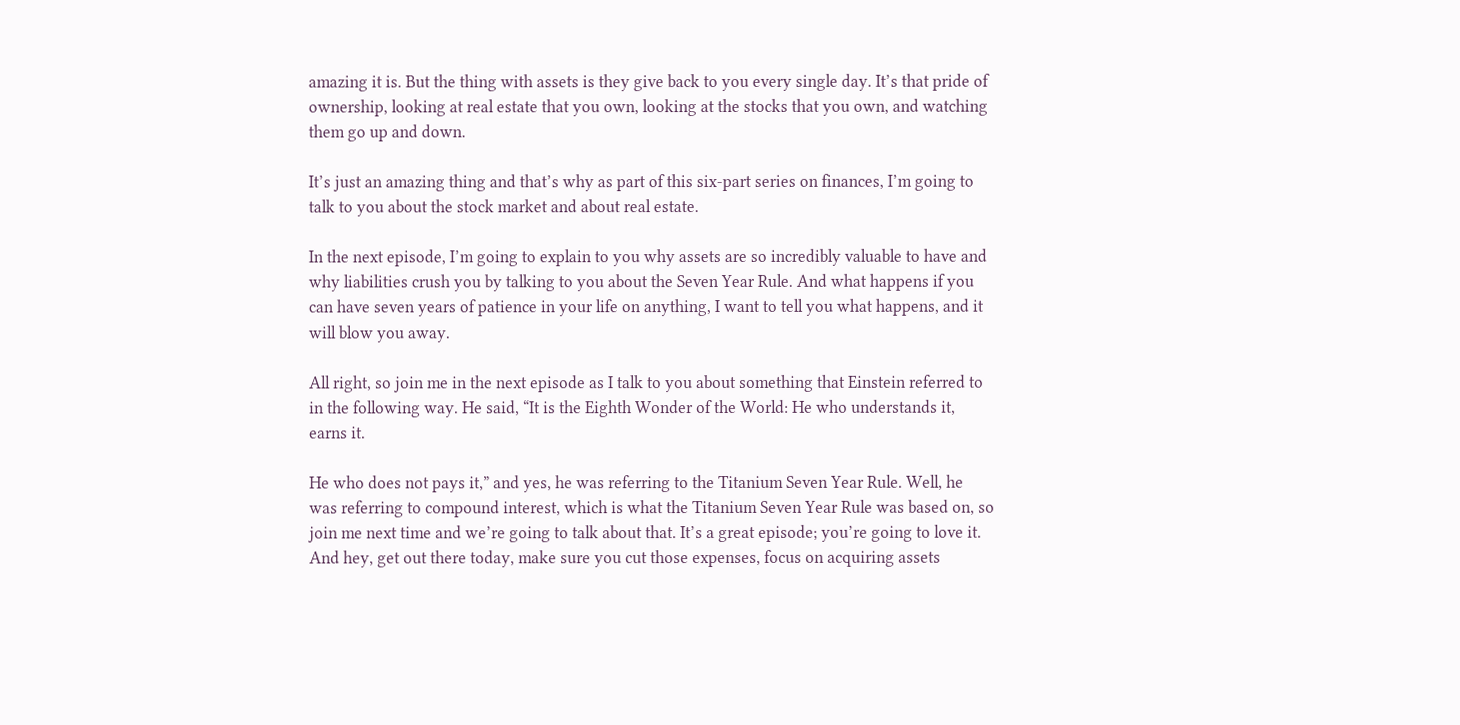amazing it is. But the thing with assets is they give back to you every single day. It’s that pride of ownership, looking at real estate that you own, looking at the stocks that you own, and watching them go up and down.

It’s just an amazing thing and that’s why as part of this six-part series on finances, I’m going to talk to you about the stock market and about real estate.

In the next episode, I’m going to explain to you why assets are so incredibly valuable to have and why liabilities crush you by talking to you about the Seven Year Rule. And what happens if you can have seven years of patience in your life on anything, I want to tell you what happens, and it will blow you away.

All right, so join me in the next episode as I talk to you about something that Einstein referred to in the following way. He said, “It is the Eighth Wonder of the World: He who understands it, earns it.

He who does not pays it,” and yes, he was referring to the Titanium Seven Year Rule. Well, he was referring to compound interest, which is what the Titanium Seven Year Rule was based on, so join me next time and we’re going to talk about that. It’s a great episode; you’re going to love it. And hey, get out there today, make sure you cut those expenses, focus on acquiring assets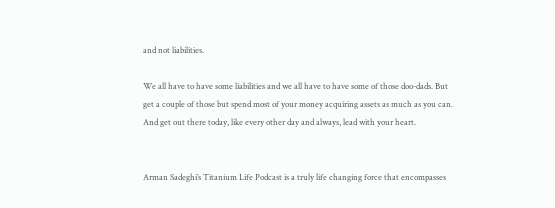and not liabilities.

We all have to have some liabilities and we all have to have some of those doo-dads. But get a couple of those but spend most of your money acquiring assets as much as you can. And get out there today, like every other day and always, lead with your heart.


Arman Sadeghi’s Titanium Life Podcast is a truly life changing force that encompasses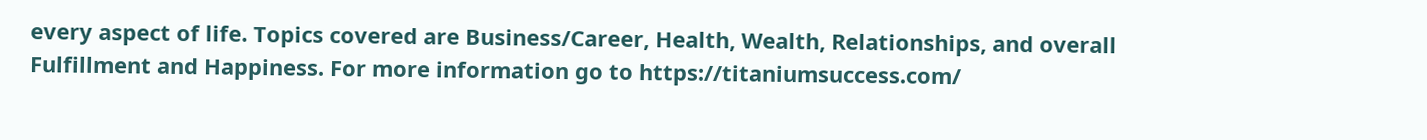every aspect of life. Topics covered are Business/Career, Health, Wealth, Relationships, and overall Fulfillment and Happiness. For more information go to https://titaniumsuccess.com/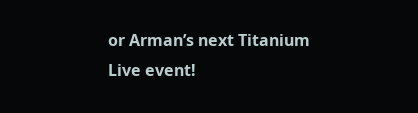or Arman’s next Titanium Live event!